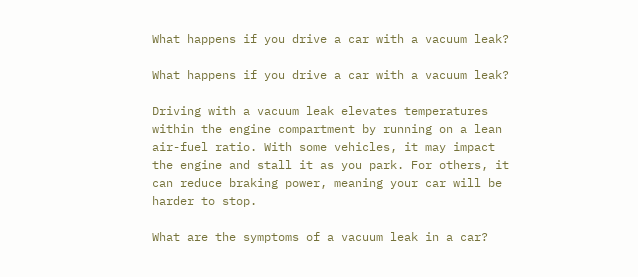What happens if you drive a car with a vacuum leak?

What happens if you drive a car with a vacuum leak?

Driving with a vacuum leak elevates temperatures within the engine compartment by running on a lean air-fuel ratio. With some vehicles, it may impact the engine and stall it as you park. For others, it can reduce braking power, meaning your car will be harder to stop.

What are the symptoms of a vacuum leak in a car?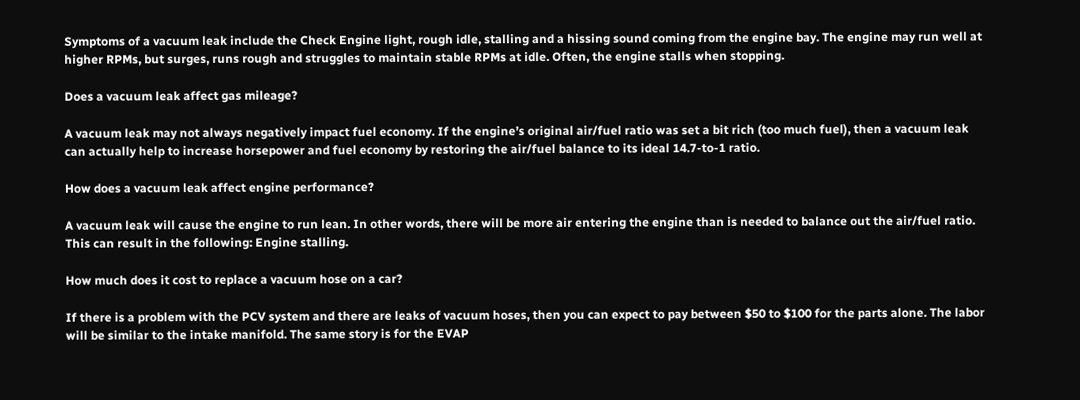Symptoms of a vacuum leak include the Check Engine light, rough idle, stalling and a hissing sound coming from the engine bay. The engine may run well at higher RPMs, but surges, runs rough and struggles to maintain stable RPMs at idle. Often, the engine stalls when stopping.

Does a vacuum leak affect gas mileage?

A vacuum leak may not always negatively impact fuel economy. If the engine’s original air/fuel ratio was set a bit rich (too much fuel), then a vacuum leak can actually help to increase horsepower and fuel economy by restoring the air/fuel balance to its ideal 14.7-to-1 ratio.

How does a vacuum leak affect engine performance?

A vacuum leak will cause the engine to run lean. In other words, there will be more air entering the engine than is needed to balance out the air/fuel ratio. This can result in the following: Engine stalling.

How much does it cost to replace a vacuum hose on a car?

If there is a problem with the PCV system and there are leaks of vacuum hoses, then you can expect to pay between $50 to $100 for the parts alone. The labor will be similar to the intake manifold. The same story is for the EVAP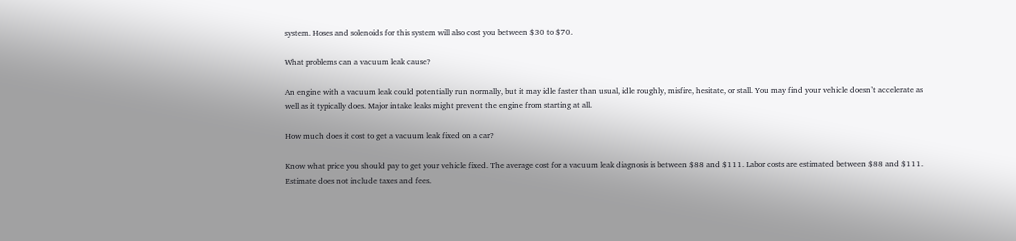system. Hoses and solenoids for this system will also cost you between $30 to $70.

What problems can a vacuum leak cause?

An engine with a vacuum leak could potentially run normally, but it may idle faster than usual, idle roughly, misfire, hesitate, or stall. You may find your vehicle doesn’t accelerate as well as it typically does. Major intake leaks might prevent the engine from starting at all.

How much does it cost to get a vacuum leak fixed on a car?

Know what price you should pay to get your vehicle fixed. The average cost for a vacuum leak diagnosis is between $88 and $111. Labor costs are estimated between $88 and $111. Estimate does not include taxes and fees.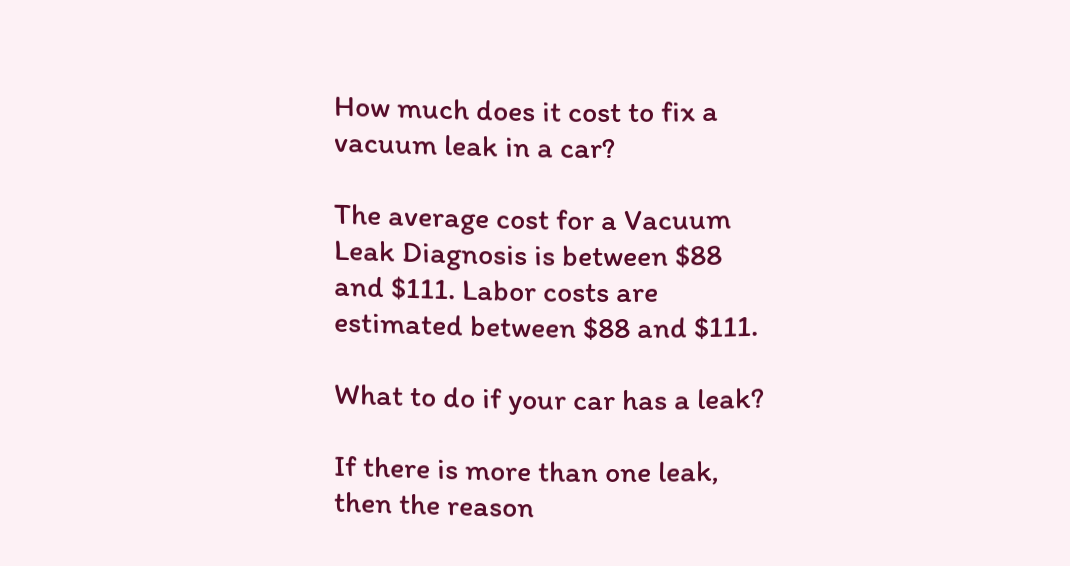How much does it cost to fix a vacuum leak in a car?

The average cost for a Vacuum Leak Diagnosis is between $88 and $111. Labor costs are estimated between $88 and $111.

What to do if your car has a leak?

If there is more than one leak, then the reason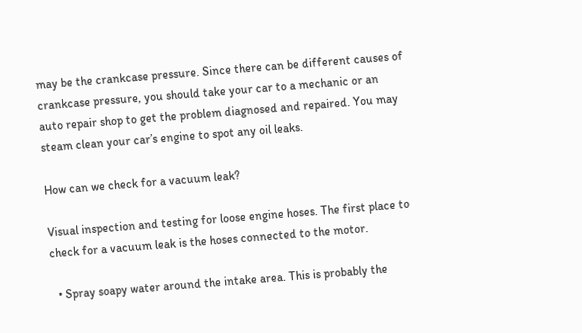may be the crankcase pressure. Since there can be different causes of crankcase pressure, you should take your car to a mechanic or an auto repair shop to get the problem diagnosed and repaired. You may steam clean your car’s engine to spot any oil leaks.

How can we check for a vacuum leak?

Visual inspection and testing for loose engine hoses. The first place to check for a vacuum leak is the hoses connected to the motor.

  • Spray soapy water around the intake area. This is probably the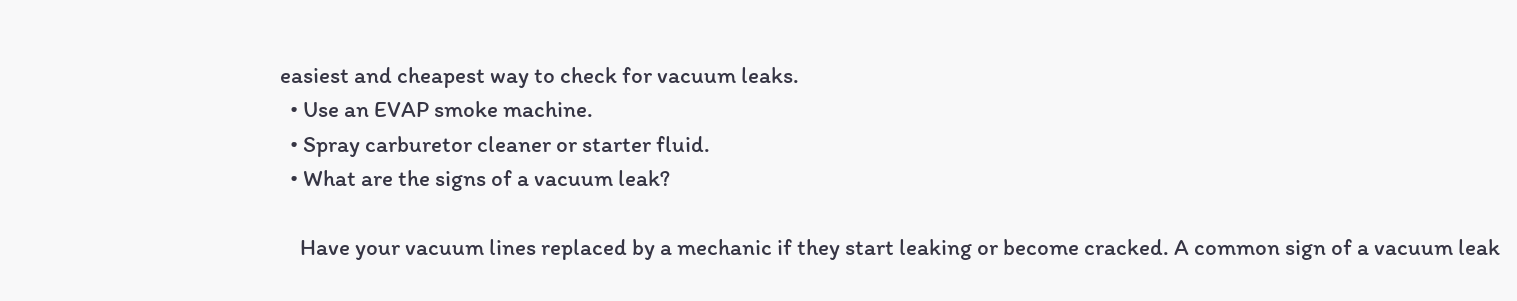easiest and cheapest way to check for vacuum leaks.
  • Use an EVAP smoke machine.
  • Spray carburetor cleaner or starter fluid.
  • What are the signs of a vacuum leak?

    Have your vacuum lines replaced by a mechanic if they start leaking or become cracked. A common sign of a vacuum leak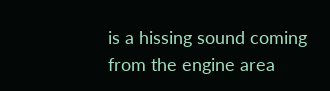is a hissing sound coming from the engine area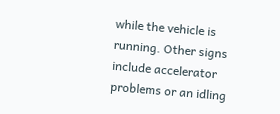while the vehicle is running. Other signs include accelerator problems or an idling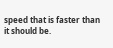speed that is faster than it should be.